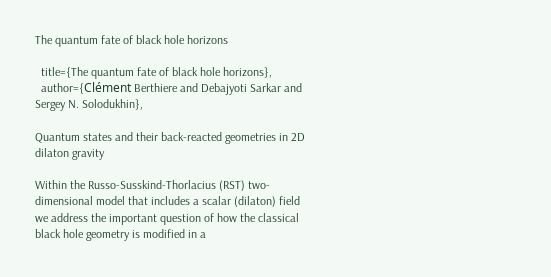The quantum fate of black hole horizons

  title={The quantum fate of black hole horizons},
  author={Clément Berthiere and Debajyoti Sarkar and Sergey N. Solodukhin},

Quantum states and their back-reacted geometries in 2D dilaton gravity

Within the Russo-Susskind-Thorlacius (RST) two-dimensional model that includes a scalar (dilaton) field we address the important question of how the classical black hole geometry is modified in a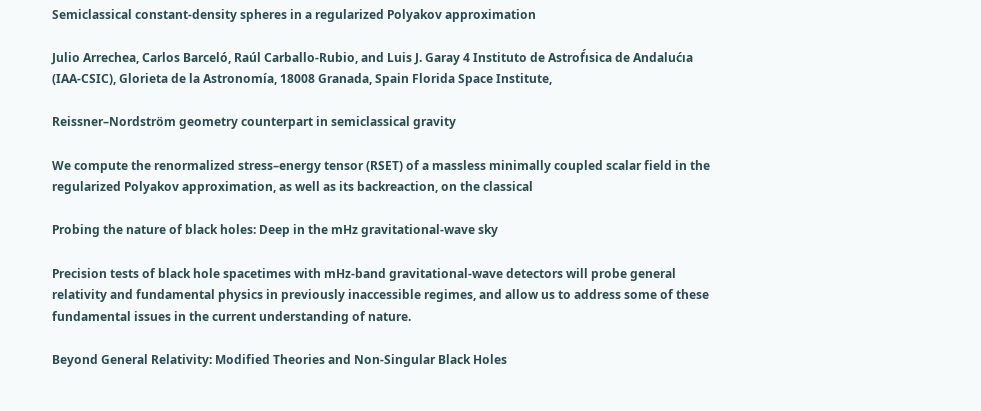Semiclassical constant-density spheres in a regularized Polyakov approximation

Julio Arrechea, Carlos Barceló, Raúl Carballo-Rubio, and Luis J. Garay 4 Instituto de Astrof́ısica de Andalućıa (IAA-CSIC), Glorieta de la Astronomı́a, 18008 Granada, Spain Florida Space Institute,

Reissner–Nordström geometry counterpart in semiclassical gravity

We compute the renormalized stress–energy tensor (RSET) of a massless minimally coupled scalar field in the regularized Polyakov approximation, as well as its backreaction, on the classical

Probing the nature of black holes: Deep in the mHz gravitational-wave sky

Precision tests of black hole spacetimes with mHz-band gravitational-wave detectors will probe general relativity and fundamental physics in previously inaccessible regimes, and allow us to address some of these fundamental issues in the current understanding of nature.

Beyond General Relativity: Modified Theories and Non-Singular Black Holes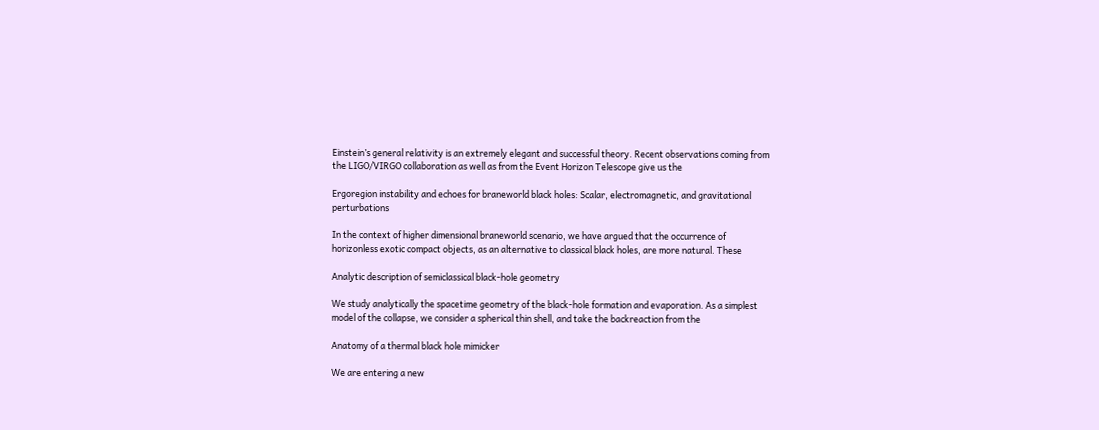Einstein’s general relativity is an extremely elegant and successful theory. Recent observations coming from the LIGO/VIRGO collaboration as well as from the Event Horizon Telescope give us the

Ergoregion instability and echoes for braneworld black holes: Scalar, electromagnetic, and gravitational perturbations

In the context of higher dimensional braneworld scenario, we have argued that the occurrence of horizonless exotic compact objects, as an alternative to classical black holes, are more natural. These

Analytic description of semiclassical black-hole geometry

We study analytically the spacetime geometry of the black-hole formation and evaporation. As a simplest model of the collapse, we consider a spherical thin shell, and take the backreaction from the

Anatomy of a thermal black hole mimicker

We are entering a new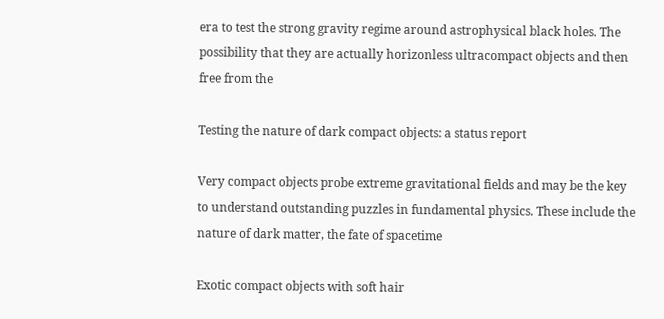era to test the strong gravity regime around astrophysical black holes. The possibility that they are actually horizonless ultracompact objects and then free from the

Testing the nature of dark compact objects: a status report

Very compact objects probe extreme gravitational fields and may be the key to understand outstanding puzzles in fundamental physics. These include the nature of dark matter, the fate of spacetime

Exotic compact objects with soft hair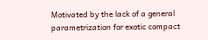Motivated by the lack of a general parametrization for exotic compact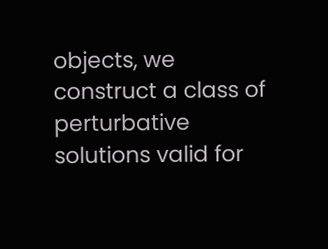objects, we construct a class of perturbative solutions valid for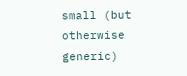small (but otherwise generic)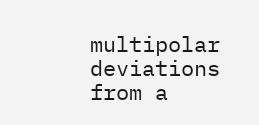multipolar deviations from a